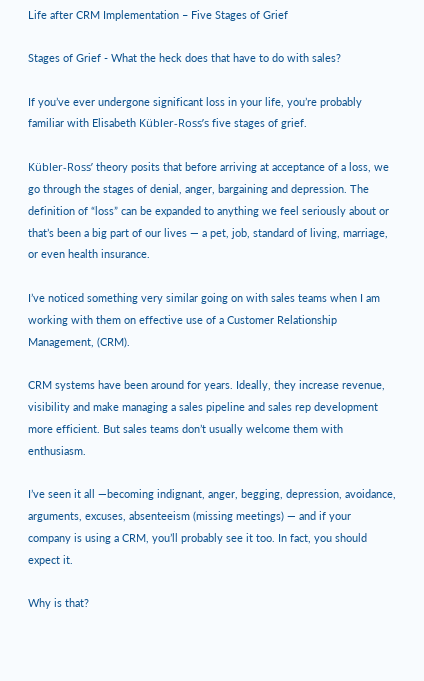Life after CRM Implementation – Five Stages of Grief

Stages of Grief - What the heck does that have to do with sales?

If you’ve ever undergone significant loss in your life, you’re probably familiar with Elisabeth Kübler-Ross’s five stages of grief.

Kübler-Ross’ theory posits that before arriving at acceptance of a loss, we go through the stages of denial, anger, bargaining and depression. The definition of “loss” can be expanded to anything we feel seriously about or that’s been a big part of our lives — a pet, job, standard of living, marriage, or even health insurance.

I’ve noticed something very similar going on with sales teams when I am working with them on effective use of a Customer Relationship Management, (CRM).

CRM systems have been around for years. Ideally, they increase revenue, visibility and make managing a sales pipeline and sales rep development more efficient. But sales teams don’t usually welcome them with enthusiasm.

I’ve seen it all —becoming indignant, anger, begging, depression, avoidance, arguments, excuses, absenteeism (missing meetings) — and if your company is using a CRM, you’ll probably see it too. In fact, you should expect it.

Why is that?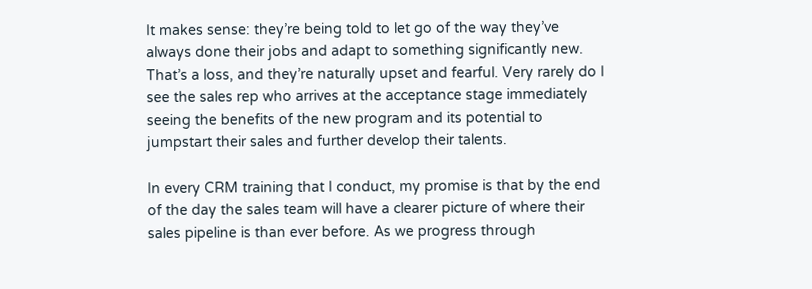It makes sense: they’re being told to let go of the way they’ve always done their jobs and adapt to something significantly new. That’s a loss, and they’re naturally upset and fearful. Very rarely do I see the sales rep who arrives at the acceptance stage immediately seeing the benefits of the new program and its potential to jumpstart their sales and further develop their talents.

In every CRM training that I conduct, my promise is that by the end of the day the sales team will have a clearer picture of where their sales pipeline is than ever before. As we progress through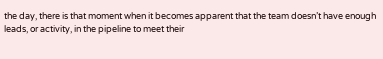the day, there is that moment when it becomes apparent that the team doesn’t have enough leads, or activity, in the pipeline to meet their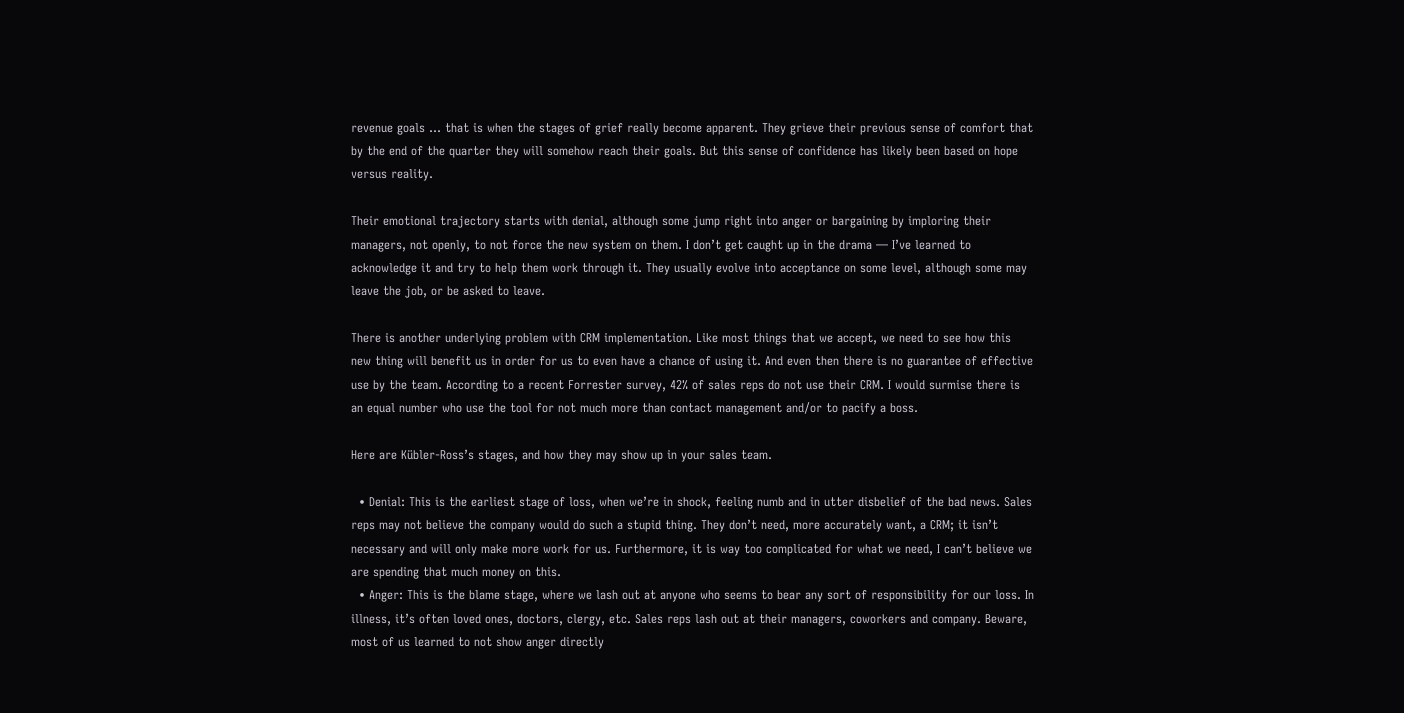revenue goals … that is when the stages of grief really become apparent. They grieve their previous sense of comfort that by the end of the quarter they will somehow reach their goals. But this sense of confidence has likely been based on hope versus reality.

Their emotional trajectory starts with denial, although some jump right into anger or bargaining by imploring their managers, not openly, to not force the new system on them. I don’t get caught up in the drama — I’ve learned to acknowledge it and try to help them work through it. They usually evolve into acceptance on some level, although some may leave the job, or be asked to leave.

There is another underlying problem with CRM implementation. Like most things that we accept, we need to see how this new thing will benefit us in order for us to even have a chance of using it. And even then there is no guarantee of effective use by the team. According to a recent Forrester survey, 42% of sales reps do not use their CRM. I would surmise there is an equal number who use the tool for not much more than contact management and/or to pacify a boss.

Here are Kübler-Ross’s stages, and how they may show up in your sales team.

  • Denial: This is the earliest stage of loss, when we’re in shock, feeling numb and in utter disbelief of the bad news. Sales reps may not believe the company would do such a stupid thing. They don’t need, more accurately want, a CRM; it isn’t necessary and will only make more work for us. Furthermore, it is way too complicated for what we need, I can’t believe we are spending that much money on this.
  • Anger: This is the blame stage, where we lash out at anyone who seems to bear any sort of responsibility for our loss. In illness, it’s often loved ones, doctors, clergy, etc. Sales reps lash out at their managers, coworkers and company. Beware, most of us learned to not show anger directly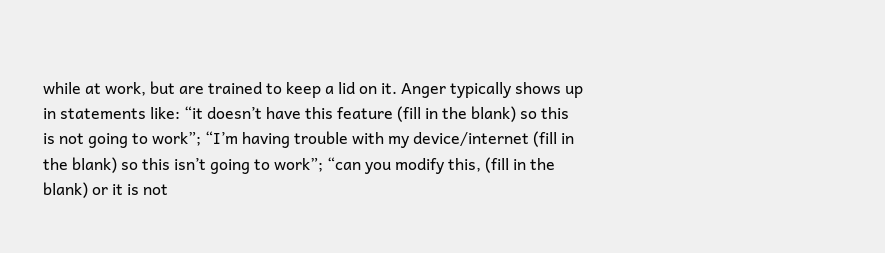while at work, but are trained to keep a lid on it. Anger typically shows up in statements like: “it doesn’t have this feature (fill in the blank) so this is not going to work”; “I’m having trouble with my device/internet (fill in the blank) so this isn’t going to work”; “can you modify this, (fill in the blank) or it is not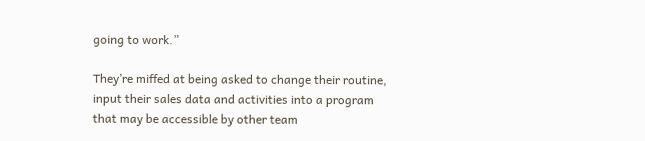going to work.”

They’re miffed at being asked to change their routine, input their sales data and activities into a program that may be accessible by other team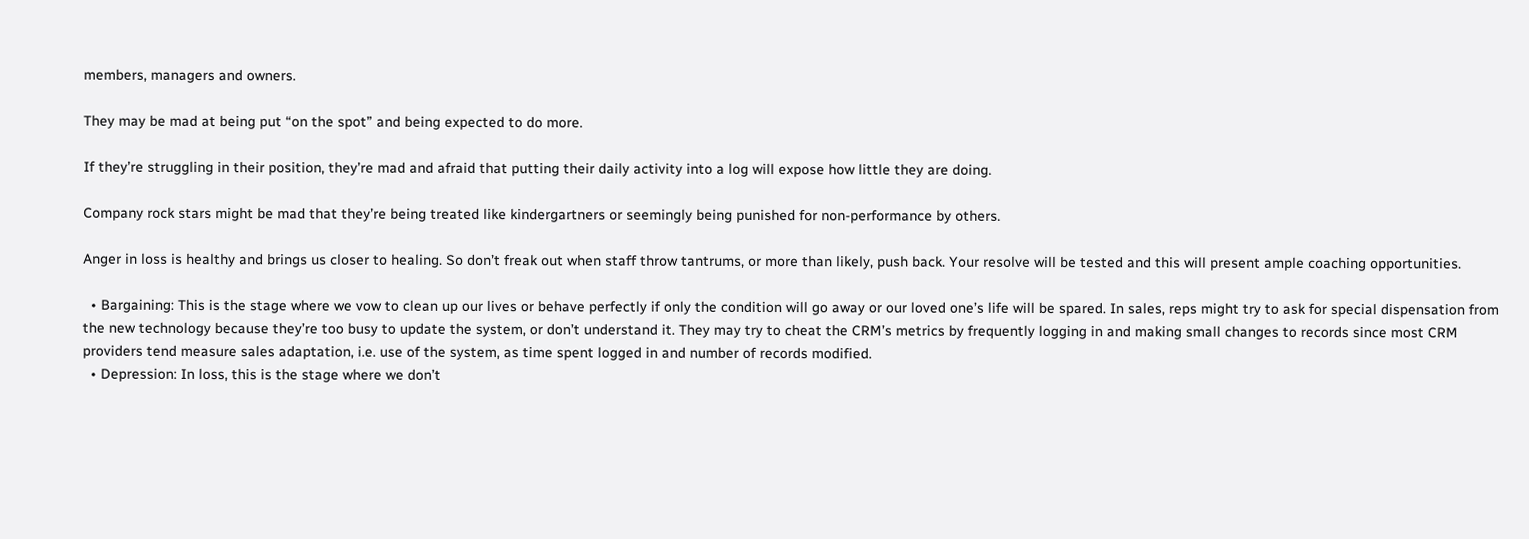members, managers and owners.

They may be mad at being put “on the spot” and being expected to do more.

If they’re struggling in their position, they’re mad and afraid that putting their daily activity into a log will expose how little they are doing.

Company rock stars might be mad that they’re being treated like kindergartners or seemingly being punished for non-performance by others.

Anger in loss is healthy and brings us closer to healing. So don’t freak out when staff throw tantrums, or more than likely, push back. Your resolve will be tested and this will present ample coaching opportunities.

  • Bargaining: This is the stage where we vow to clean up our lives or behave perfectly if only the condition will go away or our loved one’s life will be spared. In sales, reps might try to ask for special dispensation from the new technology because they’re too busy to update the system, or don’t understand it. They may try to cheat the CRM’s metrics by frequently logging in and making small changes to records since most CRM providers tend measure sales adaptation, i.e. use of the system, as time spent logged in and number of records modified.
  • Depression: In loss, this is the stage where we don’t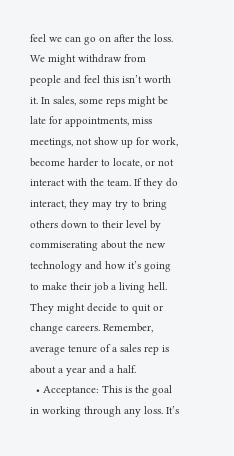feel we can go on after the loss. We might withdraw from people and feel this isn’t worth it. In sales, some reps might be late for appointments, miss meetings, not show up for work, become harder to locate, or not interact with the team. If they do interact, they may try to bring others down to their level by commiserating about the new technology and how it’s going to make their job a living hell. They might decide to quit or change careers. Remember, average tenure of a sales rep is about a year and a half.
  • Acceptance: This is the goal in working through any loss. It’s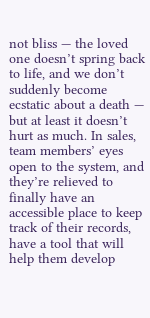not bliss — the loved one doesn’t spring back to life, and we don’t suddenly become ecstatic about a death — but at least it doesn’t hurt as much. In sales, team members’ eyes open to the system, and they’re relieved to finally have an accessible place to keep track of their records, have a tool that will help them develop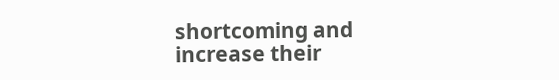shortcoming and increase their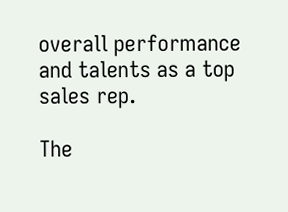overall performance and talents as a top sales rep.

The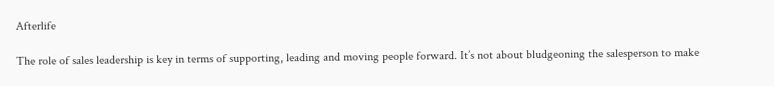Afterlife

The role of sales leadership is key in terms of supporting, leading and moving people forward. It’s not about bludgeoning the salesperson to make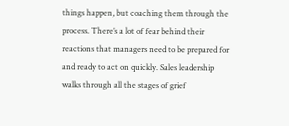things happen, but coaching them through the process. There’s a lot of fear behind their reactions that managers need to be prepared for and ready to act on quickly. Sales leadership walks through all the stages of grief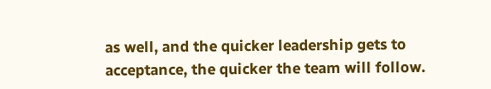as well, and the quicker leadership gets to acceptance, the quicker the team will follow.